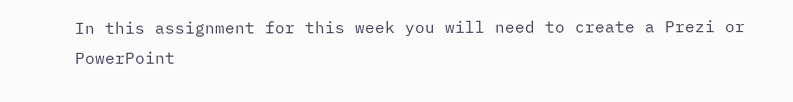In this assignment for this week you will need to create a Prezi or PowerPoint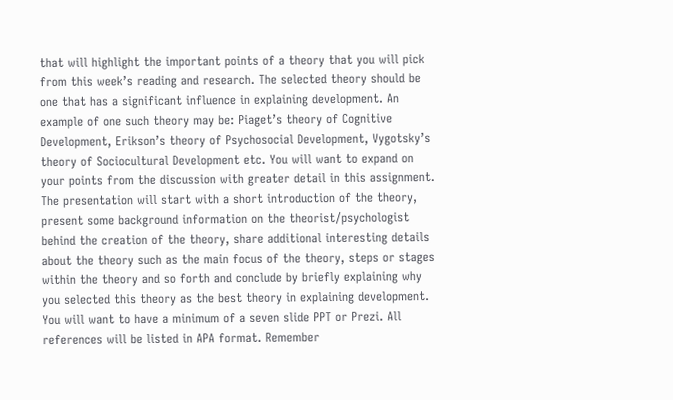that will highlight the important points of a theory that you will pick from this week’s reading and research. The selected theory should be one that has a significant influence in explaining development. An example of one such theory may be: Piaget’s theory of Cognitive Development, Erikson’s theory of Psychosocial Development, Vygotsky’s theory of Sociocultural Development etc. You will want to expand on your points from the discussion with greater detail in this assignment. The presentation will start with a short introduction of the theory, present some background information on the theorist/psychologist behind the creation of the theory, share additional interesting details about the theory such as the main focus of the theory, steps or stages within the theory and so forth and conclude by briefly explaining why you selected this theory as the best theory in explaining development. You will want to have a minimum of a seven slide PPT or Prezi. All references will be listed in APA format. Remember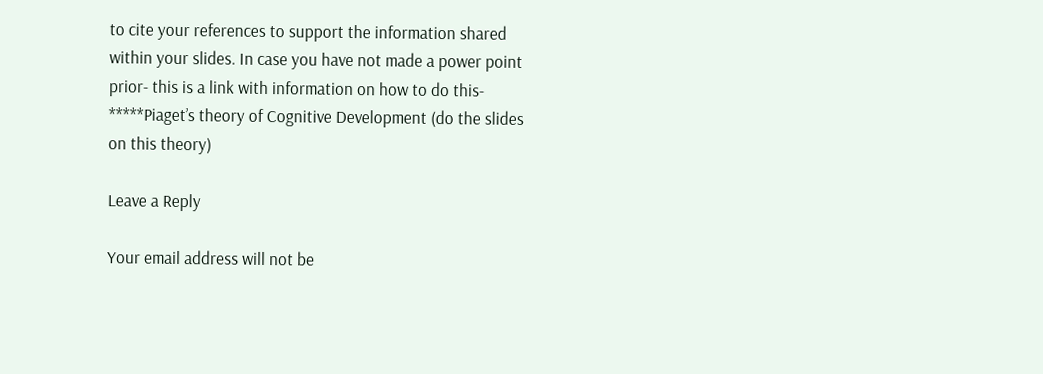to cite your references to support the information shared within your slides. In case you have not made a power point prior- this is a link with information on how to do this- *****Piaget’s theory of Cognitive Development (do the slides on this theory)

Leave a Reply

Your email address will not be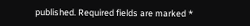published. Required fields are marked *